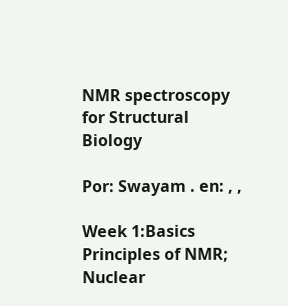NMR spectroscopy for Structural Biology

Por: Swayam . en: , ,

Week 1:Basics Principles of NMR; Nuclear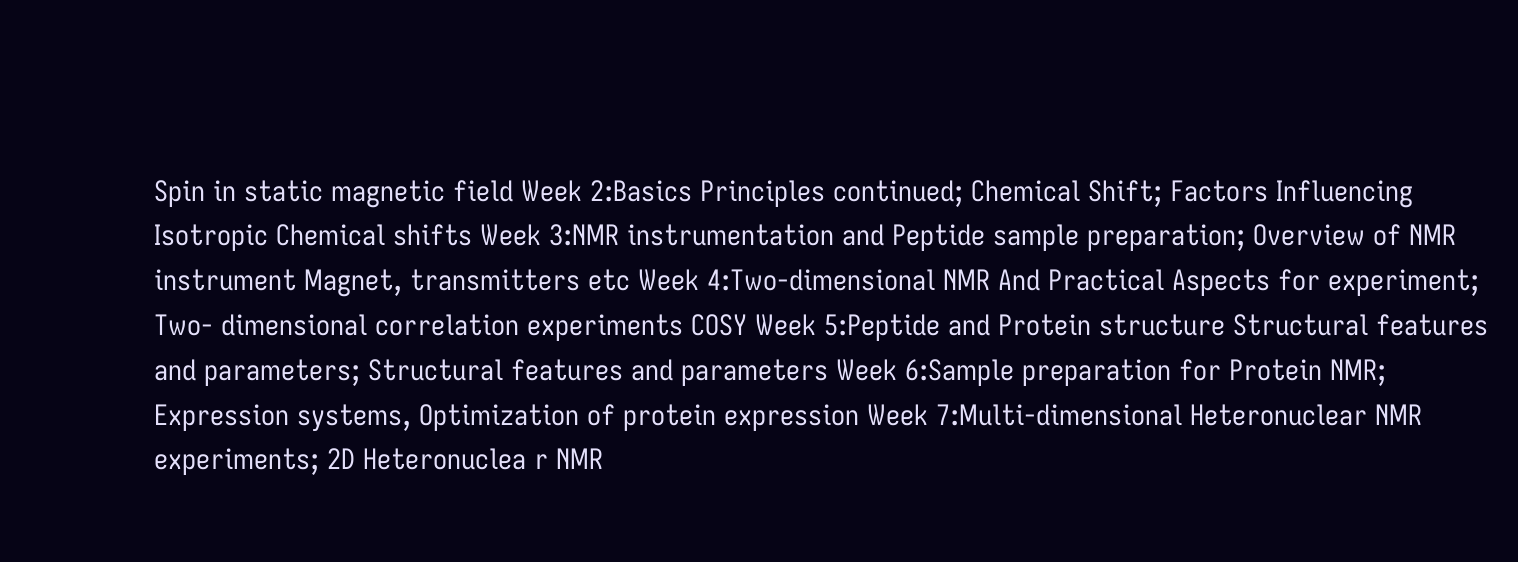Spin in static magnetic field Week 2:Basics Principles continued; Chemical Shift; Factors Influencing Isotropic Chemical shifts Week 3:NMR instrumentation and Peptide sample preparation; Overview of NMR instrument Magnet, transmitters etc Week 4:Two-dimensional NMR And Practical Aspects for experiment; Two- dimensional correlation experiments COSY Week 5:Peptide and Protein structure Structural features and parameters; Structural features and parameters Week 6:Sample preparation for Protein NMR; Expression systems, Optimization of protein expression Week 7:Multi-dimensional Heteronuclear NMR experiments; 2D Heteronuclea r NMR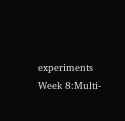experiments Week 8:Multi-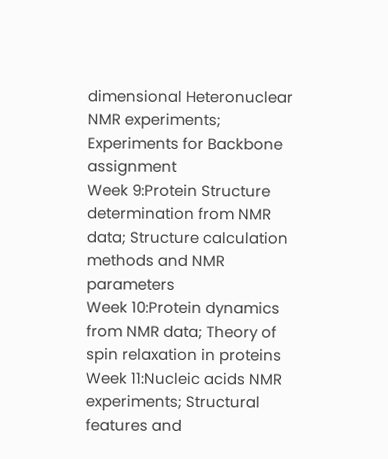dimensional Heteronuclear NMR experiments; Experiments for Backbone assignment
Week 9:Protein Structure determination from NMR data; Structure calculation methods and NMR parameters
Week 10:Protein dynamics from NMR data; Theory of spin relaxation in proteins Week 11:Nucleic acids NMR experiments; Structural features and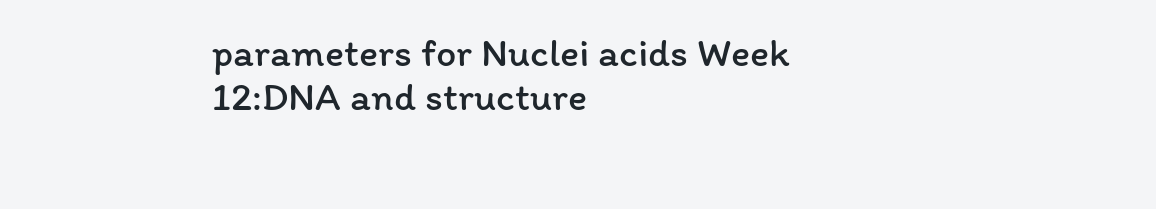parameters for Nuclei acids Week 12:DNA and structure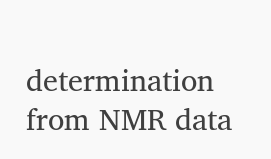determination from NMR data